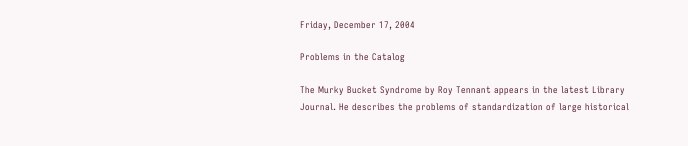Friday, December 17, 2004

Problems in the Catalog

The Murky Bucket Syndrome by Roy Tennant appears in the latest Library Journal. He describes the problems of standardization of large historical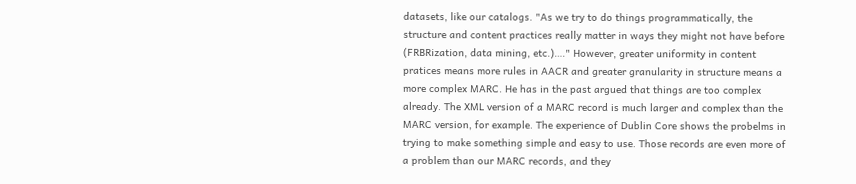datasets, like our catalogs. "As we try to do things programmatically, the structure and content practices really matter in ways they might not have before (FRBRization, data mining, etc.)…." However, greater uniformity in content pratices means more rules in AACR and greater granularity in structure means a more complex MARC. He has in the past argued that things are too complex already. The XML version of a MARC record is much larger and complex than the MARC version, for example. The experience of Dublin Core shows the probelms in trying to make something simple and easy to use. Those records are even more of a problem than our MARC records, and they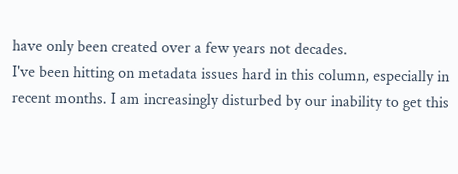have only been created over a few years not decades.
I've been hitting on metadata issues hard in this column, especially in recent months. I am increasingly disturbed by our inability to get this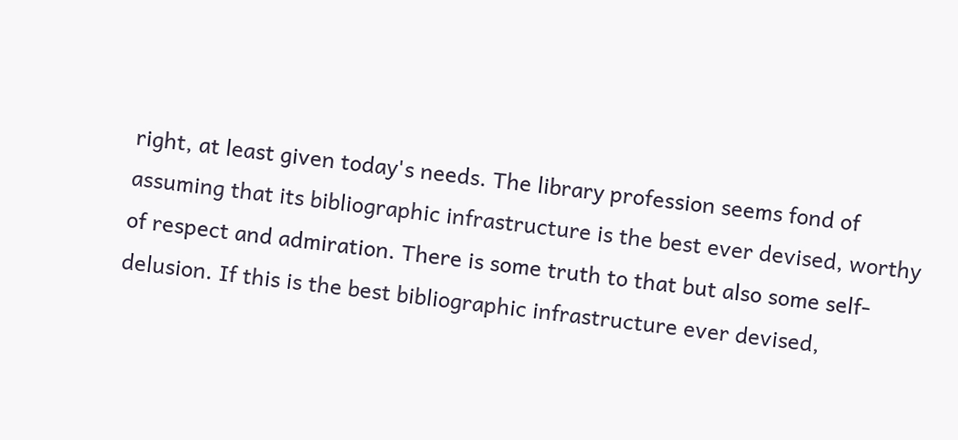right, at least given today's needs. The library profession seems fond of assuming that its bibliographic infrastructure is the best ever devised, worthy of respect and admiration. There is some truth to that but also some self-delusion. If this is the best bibliographic infrastructure ever devised,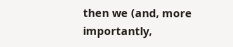then we (and, more importantly,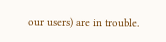our users) are in trouble.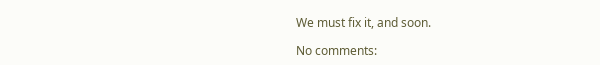We must fix it, and soon.

No comments: